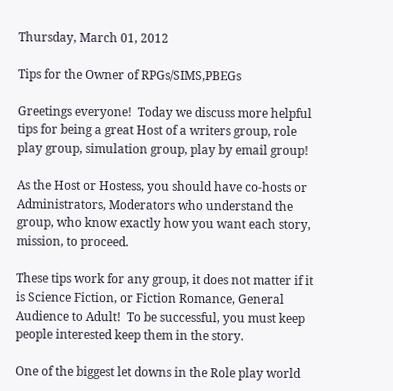Thursday, March 01, 2012

Tips for the Owner of RPGs/SIMS,PBEGs

Greetings everyone!  Today we discuss more helpful tips for being a great Host of a writers group, role play group, simulation group, play by email group!

As the Host or Hostess, you should have co-hosts or Administrators, Moderators who understand the group, who know exactly how you want each story, mission, to proceed.

These tips work for any group, it does not matter if it is Science Fiction, or Fiction Romance, General Audience to Adult!  To be successful, you must keep people interested keep them in the story.

One of the biggest let downs in the Role play world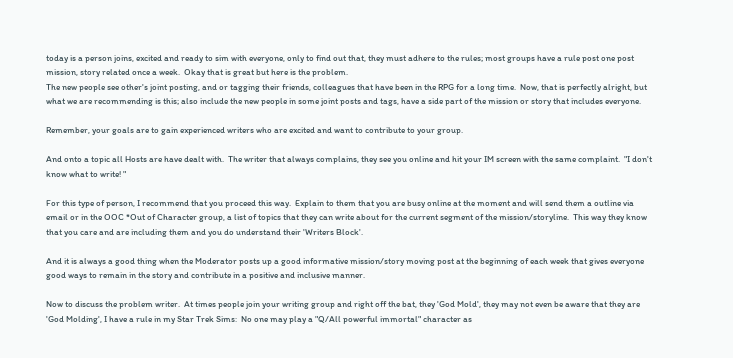today is a person joins, excited and ready to sim with everyone, only to find out that, they must adhere to the rules; most groups have a rule post one post mission, story related once a week.  Okay that is great but here is the problem.
The new people see other's joint posting, and or tagging their friends, colleagues that have been in the RPG for a long time.  Now, that is perfectly alright, but what we are recommending is this; also include the new people in some joint posts and tags, have a side part of the mission or story that includes everyone.

Remember, your goals are to gain experienced writers who are excited and want to contribute to your group.

And onto a topic all Hosts are have dealt with.  The writer that always complains, they see you online and hit your IM screen with the same complaint.  "I don't know what to write! "

For this type of person, I recommend that you proceed this way.  Explain to them that you are busy online at the moment and will send them a outline via email or in the OOC *Out of Character group, a list of topics that they can write about for the current segment of the mission/storyline.  This way they know that you care and are including them and you do understand their 'Writers Block'.

And it is always a good thing when the Moderator posts up a good informative mission/story moving post at the beginning of each week that gives everyone good ways to remain in the story and contribute in a positive and inclusive manner.

Now to discuss the problem writer.  At times people join your writing group and right off the bat, they 'God Mold', they may not even be aware that they are 'God Molding', I have a rule in my Star Trek Sims:  No one may play a "Q/All powerful immortal" character as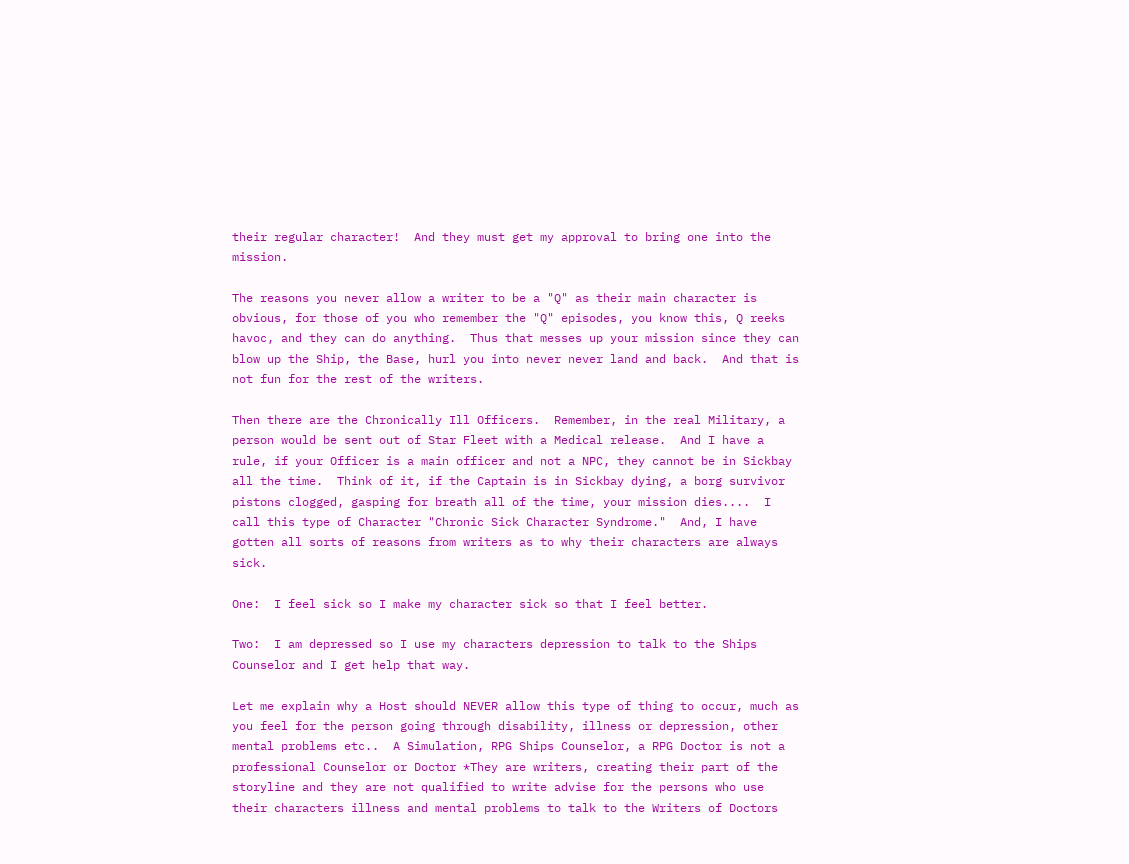their regular character!  And they must get my approval to bring one into the mission.

The reasons you never allow a writer to be a "Q" as their main character is obvious, for those of you who remember the "Q" episodes, you know this, Q reeks havoc, and they can do anything.  Thus that messes up your mission since they can blow up the Ship, the Base, hurl you into never never land and back.  And that is not fun for the rest of the writers.

Then there are the Chronically Ill Officers.  Remember, in the real Military, a person would be sent out of Star Fleet with a Medical release.  And I have a rule, if your Officer is a main officer and not a NPC, they cannot be in Sickbay all the time.  Think of it, if the Captain is in Sickbay dying, a borg survivor pistons clogged, gasping for breath all of the time, your mission dies....  I call this type of Character "Chronic Sick Character Syndrome."  And, I have gotten all sorts of reasons from writers as to why their characters are always sick.

One:  I feel sick so I make my character sick so that I feel better.

Two:  I am depressed so I use my characters depression to talk to the Ships Counselor and I get help that way.

Let me explain why a Host should NEVER allow this type of thing to occur, much as you feel for the person going through disability, illness or depression, other mental problems etc..  A Simulation, RPG Ships Counselor, a RPG Doctor is not a professional Counselor or Doctor *They are writers, creating their part of the storyline and they are not qualified to write advise for the persons who use their characters illness and mental problems to talk to the Writers of Doctors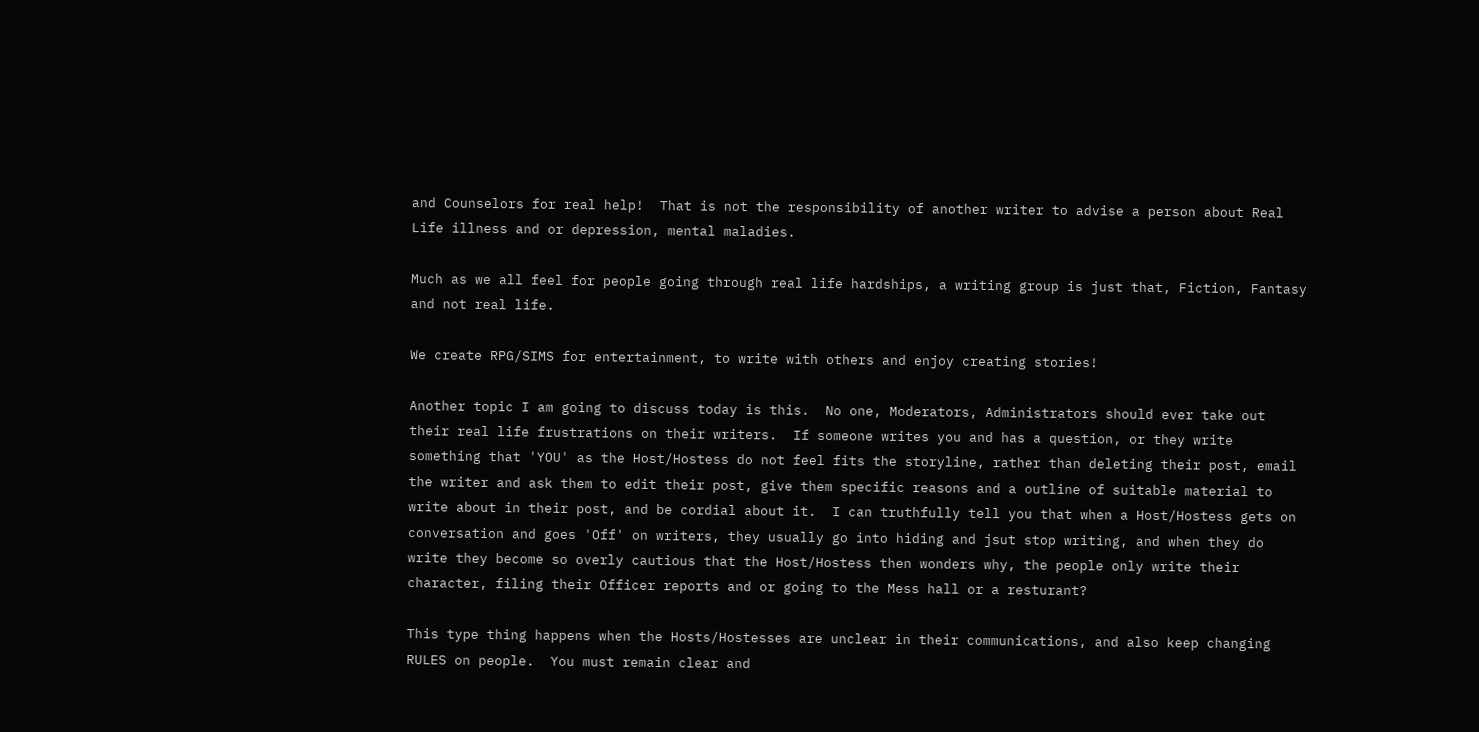and Counselors for real help!  That is not the responsibility of another writer to advise a person about Real Life illness and or depression, mental maladies.

Much as we all feel for people going through real life hardships, a writing group is just that, Fiction, Fantasy and not real life.

We create RPG/SIMS for entertainment, to write with others and enjoy creating stories!

Another topic I am going to discuss today is this.  No one, Moderators, Administrators should ever take out their real life frustrations on their writers.  If someone writes you and has a question, or they write something that 'YOU' as the Host/Hostess do not feel fits the storyline, rather than deleting their post, email the writer and ask them to edit their post, give them specific reasons and a outline of suitable material to write about in their post, and be cordial about it.  I can truthfully tell you that when a Host/Hostess gets on conversation and goes 'Off' on writers, they usually go into hiding and jsut stop writing, and when they do write they become so overly cautious that the Host/Hostess then wonders why, the people only write their character, filing their Officer reports and or going to the Mess hall or a resturant?

This type thing happens when the Hosts/Hostesses are unclear in their communications, and also keep changing RULES on people.  You must remain clear and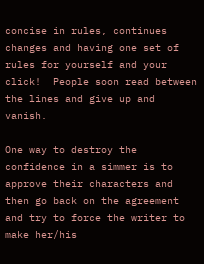concise in rules, continues changes and having one set of rules for yourself and your click!  People soon read between the lines and give up and vanish.

One way to destroy the confidence in a simmer is to approve their characters and then go back on the agreement and try to force the writer to make her/his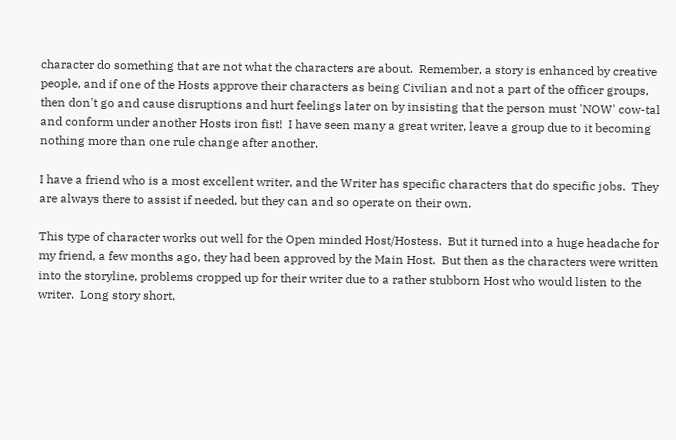character do something that are not what the characters are about.  Remember, a story is enhanced by creative people, and if one of the Hosts approve their characters as being Civilian and not a part of the officer groups, then don't go and cause disruptions and hurt feelings later on by insisting that the person must 'NOW' cow-tal and conform under another Hosts iron fist!  I have seen many a great writer, leave a group due to it becoming nothing more than one rule change after another.

I have a friend who is a most excellent writer, and the Writer has specific characters that do specific jobs.  They are always there to assist if needed, but they can and so operate on their own.

This type of character works out well for the Open minded Host/Hostess.  But it turned into a huge headache for my friend, a few months ago, they had been approved by the Main Host.  But then as the characters were written into the storyline, problems cropped up for their writer due to a rather stubborn Host who would listen to the writer.  Long story short,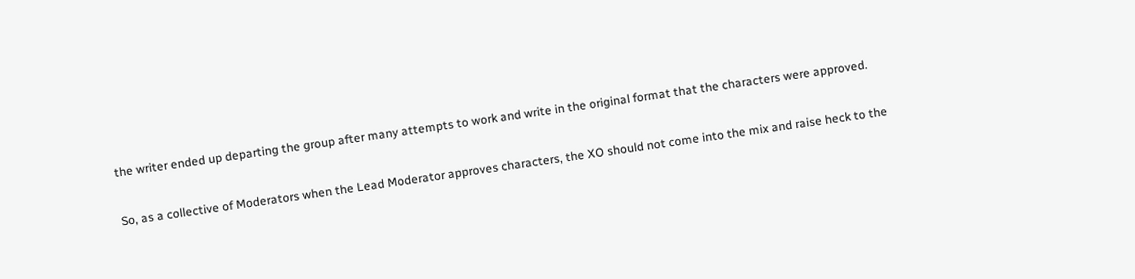the writer ended up departing the group after many attempts to work and write in the original format that the characters were approved.

So, as a collective of Moderators when the Lead Moderator approves characters, the XO should not come into the mix and raise heck to the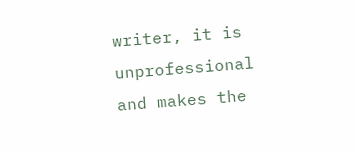writer, it is unprofessional and makes the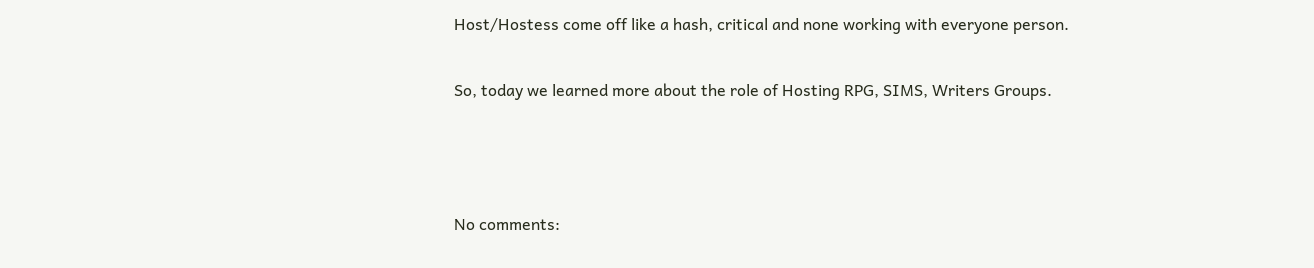Host/Hostess come off like a hash, critical and none working with everyone person.

So, today we learned more about the role of Hosting RPG, SIMS, Writers Groups.



No comments: